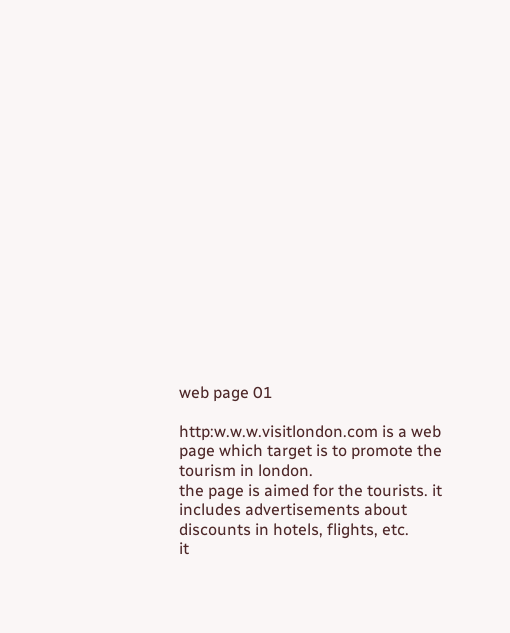web page 01

http:w.w.w.visitlondon.com is a web page which target is to promote the tourism in london.
the page is aimed for the tourists. it includes advertisements about discounts in hotels, flights, etc.
it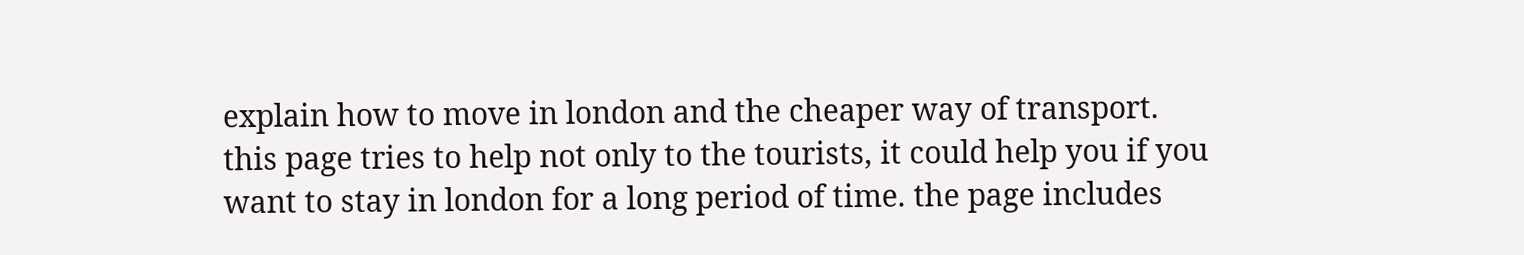explain how to move in london and the cheaper way of transport.
this page tries to help not only to the tourists, it could help you if you want to stay in london for a long period of time. the page includes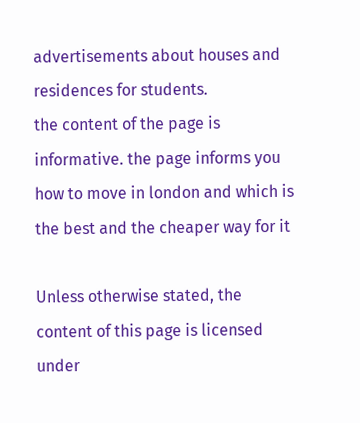advertisements about houses and residences for students.
the content of the page is informative. the page informs you how to move in london and which is the best and the cheaper way for it

Unless otherwise stated, the content of this page is licensed under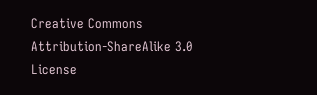Creative Commons Attribution-ShareAlike 3.0 License